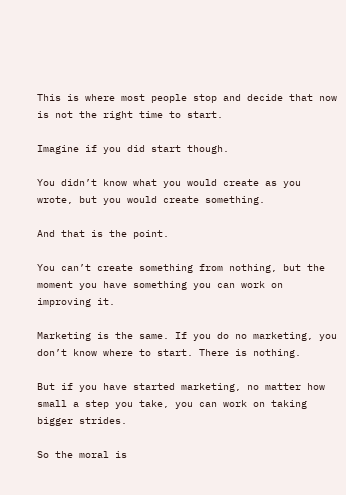This is where most people stop and decide that now is not the right time to start.

Imagine if you did start though.

You didn’t know what you would create as you wrote, but you would create something.

And that is the point.

You can’t create something from nothing, but the moment you have something you can work on improving it.

Marketing is the same. If you do no marketing, you don’t know where to start. There is nothing.

But if you have started marketing, no matter how small a step you take, you can work on taking bigger strides.

So the moral is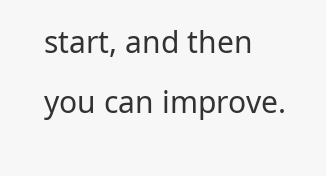start, and then you can improve.